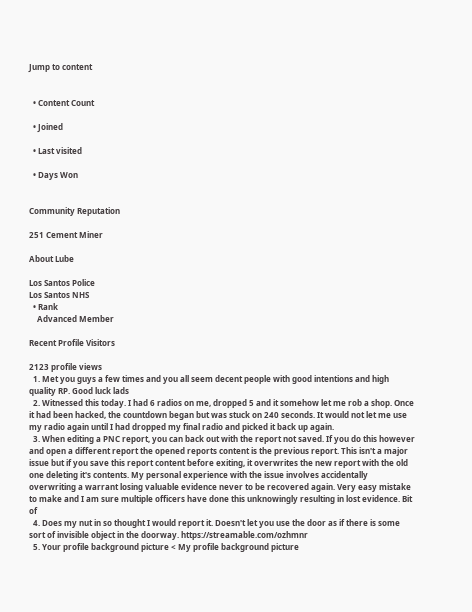Jump to content


  • Content Count

  • Joined

  • Last visited

  • Days Won


Community Reputation

251 Cement Miner

About Lube

Los Santos Police
Los Santos NHS
  • Rank
    Advanced Member

Recent Profile Visitors

2123 profile views
  1. Met you guys a few times and you all seem decent people with good intentions and high quality RP. Good luck lads
  2. Witnessed this today. I had 6 radios on me, dropped 5 and it somehow let me rob a shop. Once it had been hacked, the countdown began but was stuck on 240 seconds. It would not let me use my radio again until I had dropped my final radio and picked it back up again.
  3. When editing a PNC report, you can back out with the report not saved. If you do this however and open a different report the opened reports content is the previous report. This isn't a major issue but if you save this report content before exiting, it overwrites the new report with the old one deleting it's contents. My personal experience with the issue involves accidentally overwriting a warrant losing valuable evidence never to be recovered again. Very easy mistake to make and I am sure multiple officers have done this unknowingly resulting in lost evidence. Bit of
  4. Does my nut in so thought I would report it. Doesn't let you use the door as if there is some sort of invisible object in the doorway. https://streamable.com/ozhmnr
  5. Your profile background picture < My profile background picture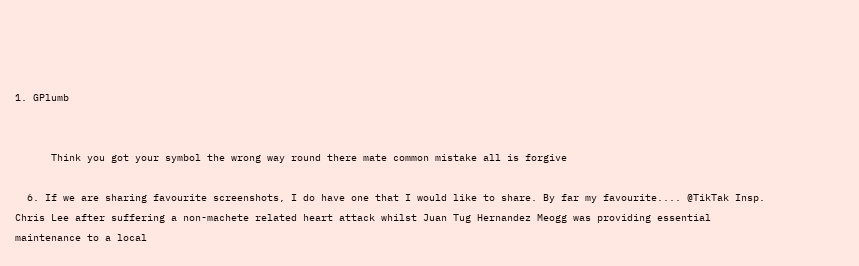1. GPlumb


      Think you got your symbol the wrong way round there mate common mistake all is forgive

  6. If we are sharing favourite screenshots, I do have one that I would like to share. By far my favourite.... @TikTak Insp. Chris Lee after suffering a non-machete related heart attack whilst Juan Tug Hernandez Meogg was providing essential maintenance to a local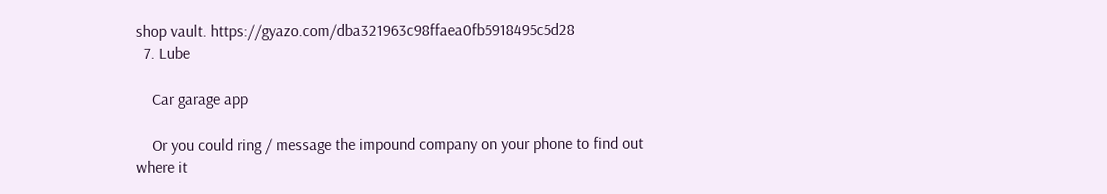shop vault. https://gyazo.com/dba321963c98ffaea0fb5918495c5d28
  7. Lube

    Car garage app

    Or you could ring / message the impound company on your phone to find out where it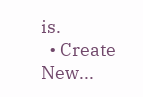is.
  • Create New...